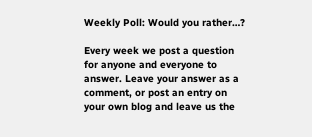Weekly Poll: Would you rather…?

Every week we post a question for anyone and everyone to answer. Leave your answer as a comment, or post an entry on your own blog and leave us the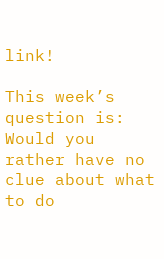link!

This week’s question is: Would you rather have no clue about what to do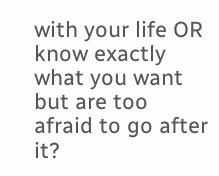with your life OR know exactly what you want but are too afraid to go after it?